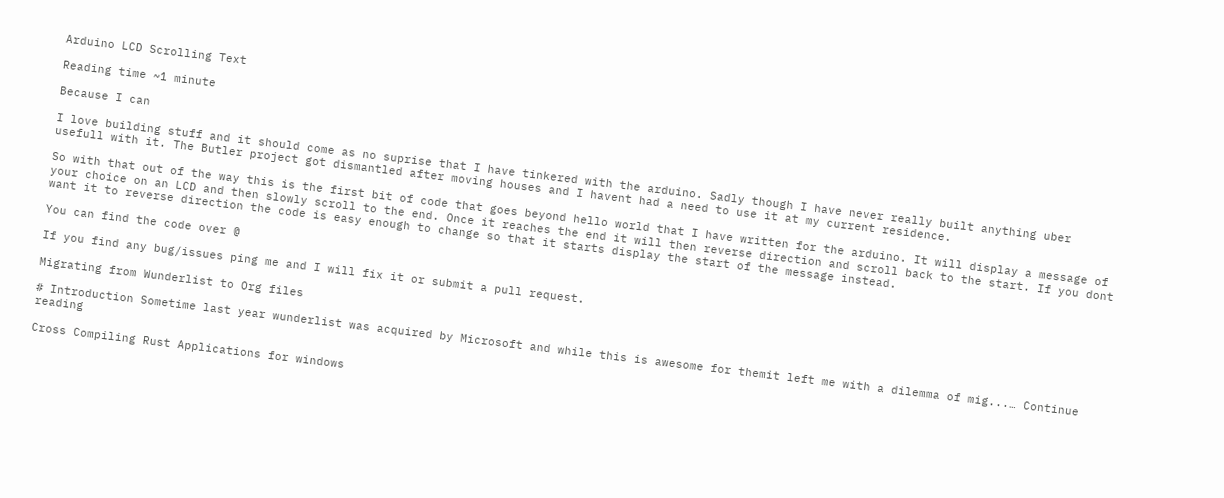Arduino LCD Scrolling Text

Reading time ~1 minute

Because I can

I love building stuff and it should come as no suprise that I have tinkered with the arduino. Sadly though I have never really built anything uber usefull with it. The Butler project got dismantled after moving houses and I havent had a need to use it at my current residence.

So with that out of the way this is the first bit of code that goes beyond hello world that I have written for the arduino. It will display a message of your choice on an LCD and then slowly scroll to the end. Once it reaches the end it will then reverse direction and scroll back to the start. If you dont want it to reverse direction the code is easy enough to change so that it starts display the start of the message instead.

You can find the code over @

If you find any bug/issues ping me and I will fix it or submit a pull request.

Migrating from Wunderlist to Org files

# Introduction Sometime last year wunderlist was acquired by Microsoft and while this is awesome for themit left me with a dilemma of mig...… Continue reading

Cross Compiling Rust Applications for windows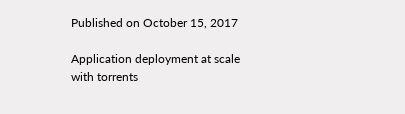Published on October 15, 2017

Application deployment at scale with torrents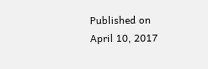Published on April 10, 2017